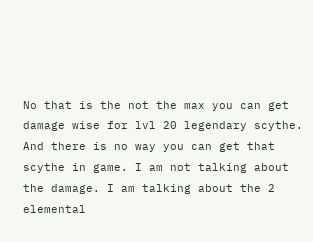No that is the not the max you can get damage wise for lvl 20 legendary scythe. And there is no way you can get that scythe in game. I am not talking about the damage. I am talking about the 2 elemental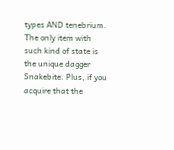types AND tenebrium. The only item with such kind of state is the unique dagger Snakebite. Plus, if you acquire that the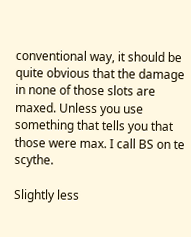conventional way, it should be quite obvious that the damage in none of those slots are maxed. Unless you use something that tells you that those were max. I call BS on te scythe.

Slightly less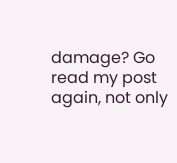damage? Go read my post again, not only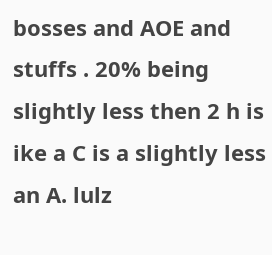bosses and AOE and stuffs . 20% being slightly less then 2 h is ike a C is a slightly less an A. lulz